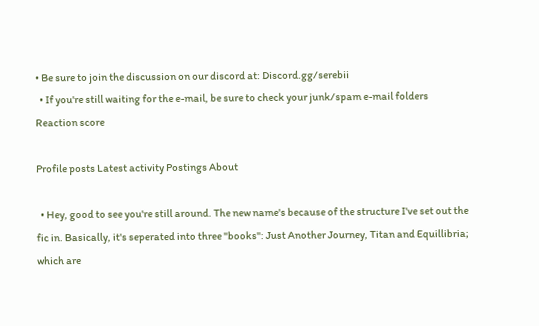• Be sure to join the discussion on our discord at: Discord.gg/serebii
  • If you're still waiting for the e-mail, be sure to check your junk/spam e-mail folders
Reaction score

Profile posts Latest activity Postings About

  • Hey, good to see you're still around. The new name's because of the structure I've set out the fic in. Basically, it's seperated into three "books": Just Another Journey, Titan and Equillibria; which are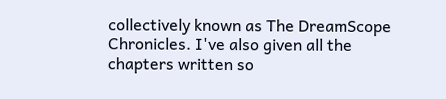collectively known as The DreamScope Chronicles. I've also given all the chapters written so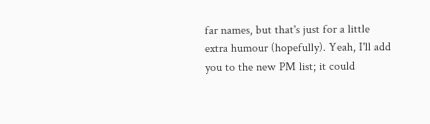far names, but that's just for a little extra humour (hopefully). Yeah, I'll add you to the new PM list; it could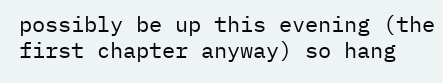possibly be up this evening (the first chapter anyway) so hang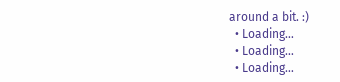around a bit. :)
  • Loading…
  • Loading…
  • Loading…